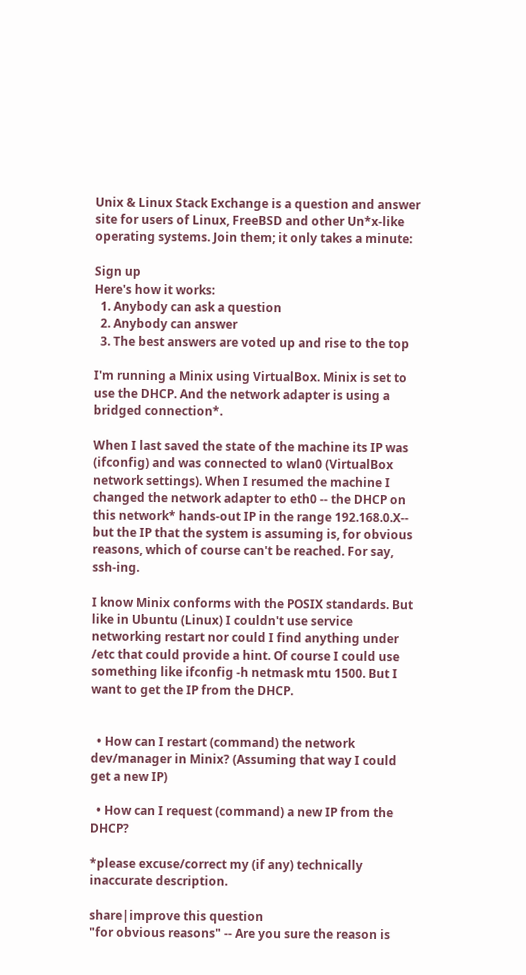Unix & Linux Stack Exchange is a question and answer site for users of Linux, FreeBSD and other Un*x-like operating systems. Join them; it only takes a minute:

Sign up
Here's how it works:
  1. Anybody can ask a question
  2. Anybody can answer
  3. The best answers are voted up and rise to the top

I'm running a Minix using VirtualBox. Minix is set to use the DHCP. And the network adapter is using a bridged connection*.

When I last saved the state of the machine its IP was (ifconfig) and was connected to wlan0 (VirtualBox network settings). When I resumed the machine I changed the network adapter to eth0 -- the DHCP on this network* hands-out IP in the range 192.168.0.X-- but the IP that the system is assuming is, for obvious reasons, which of course can't be reached. For say, ssh-ing.

I know Minix conforms with the POSIX standards. But like in Ubuntu (Linux) I couldn't use service networking restart nor could I find anything under /etc that could provide a hint. Of course I could use something like ifconfig -h netmask mtu 1500. But I want to get the IP from the DHCP.


  • How can I restart (command) the network dev/manager in Minix? (Assuming that way I could get a new IP)

  • How can I request (command) a new IP from the DHCP?

*please excuse/correct my (if any) technically inaccurate description.

share|improve this question
"for obvious reasons" -- Are you sure the reason is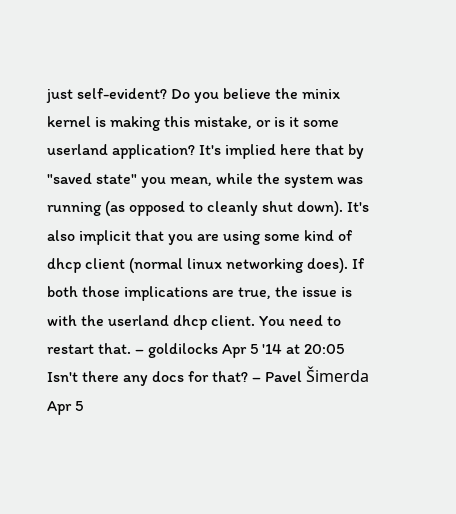just self-evident? Do you believe the minix kernel is making this mistake, or is it some userland application? It's implied here that by "saved state" you mean, while the system was running (as opposed to cleanly shut down). It's also implicit that you are using some kind of dhcp client (normal linux networking does). If both those implications are true, the issue is with the userland dhcp client. You need to restart that. – goldilocks Apr 5 '14 at 20:05
Isn't there any docs for that? – Pavel Šimerda Apr 5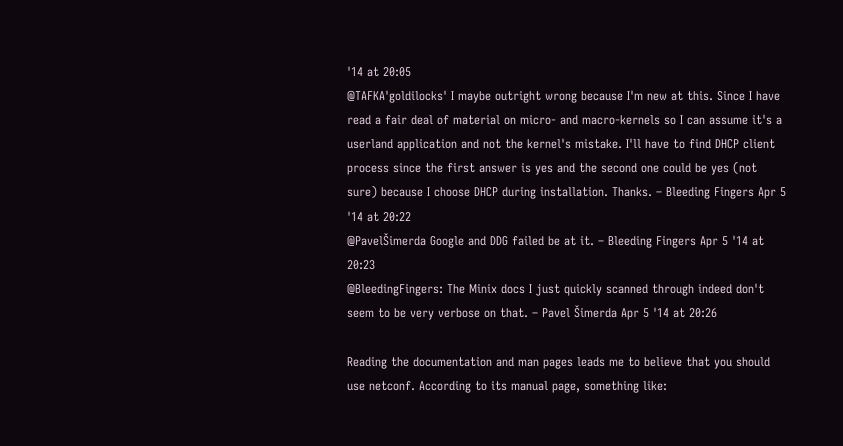'14 at 20:05
@TAFKA'goldilocks' I maybe outright wrong because I'm new at this. Since I have read a fair deal of material on micro- and macro-kernels so I can assume it's a userland application and not the kernel's mistake. I'll have to find DHCP client process since the first answer is yes and the second one could be yes (not sure) because I choose DHCP during installation. Thanks. – Bleeding Fingers Apr 5 '14 at 20:22
@PavelŠimerda Google and DDG failed be at it. – Bleeding Fingers Apr 5 '14 at 20:23
@BleedingFingers: The Minix docs I just quickly scanned through indeed don't seem to be very verbose on that. – Pavel Šimerda Apr 5 '14 at 20:26

Reading the documentation and man pages leads me to believe that you should use netconf. According to its manual page, something like: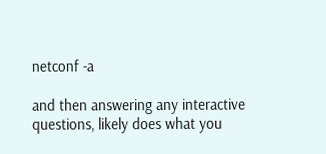netconf -a

and then answering any interactive questions, likely does what you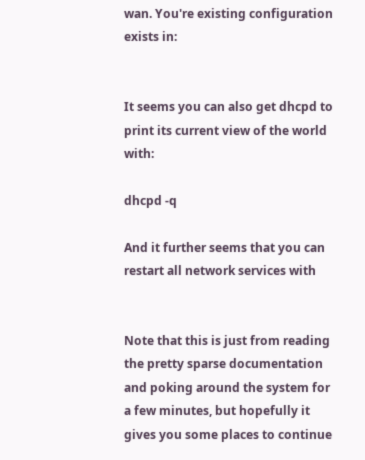wan. You're existing configuration exists in:


It seems you can also get dhcpd to print its current view of the world with:

dhcpd -q

And it further seems that you can restart all network services with


Note that this is just from reading the pretty sparse documentation and poking around the system for a few minutes, but hopefully it gives you some places to continue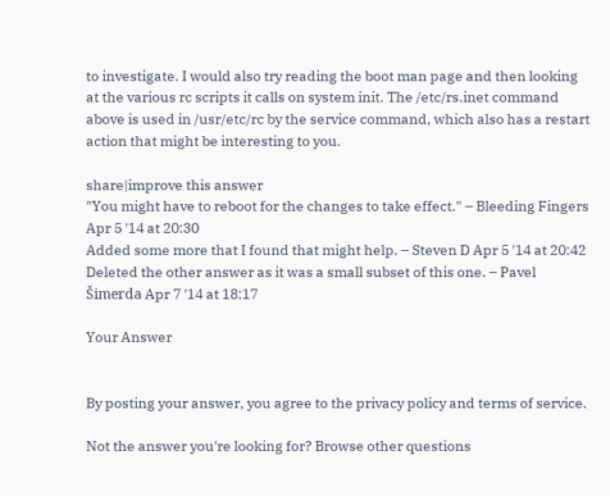to investigate. I would also try reading the boot man page and then looking at the various rc scripts it calls on system init. The /etc/rs.inet command above is used in /usr/etc/rc by the service command, which also has a restart action that might be interesting to you.

share|improve this answer
"You might have to reboot for the changes to take effect." – Bleeding Fingers Apr 5 '14 at 20:30
Added some more that I found that might help. – Steven D Apr 5 '14 at 20:42
Deleted the other answer as it was a small subset of this one. – Pavel Šimerda Apr 7 '14 at 18:17

Your Answer


By posting your answer, you agree to the privacy policy and terms of service.

Not the answer you're looking for? Browse other questions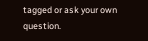tagged or ask your own question.